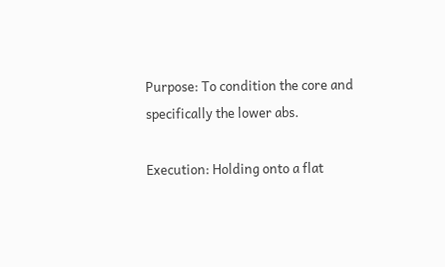Purpose: To condition the core and specifically the lower abs.

Execution: Holding onto a flat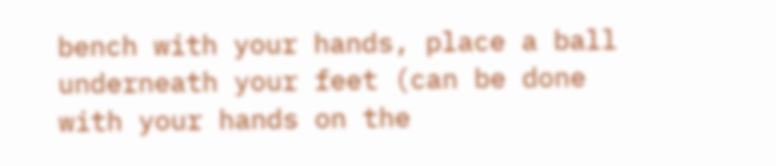bench with your hands, place a ball underneath your feet (can be done with your hands on the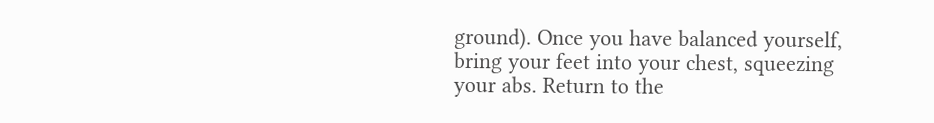ground). Once you have balanced yourself, bring your feet into your chest, squeezing your abs. Return to the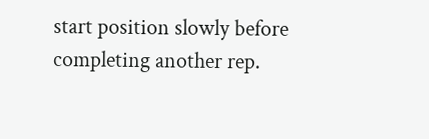start position slowly before completing another rep.